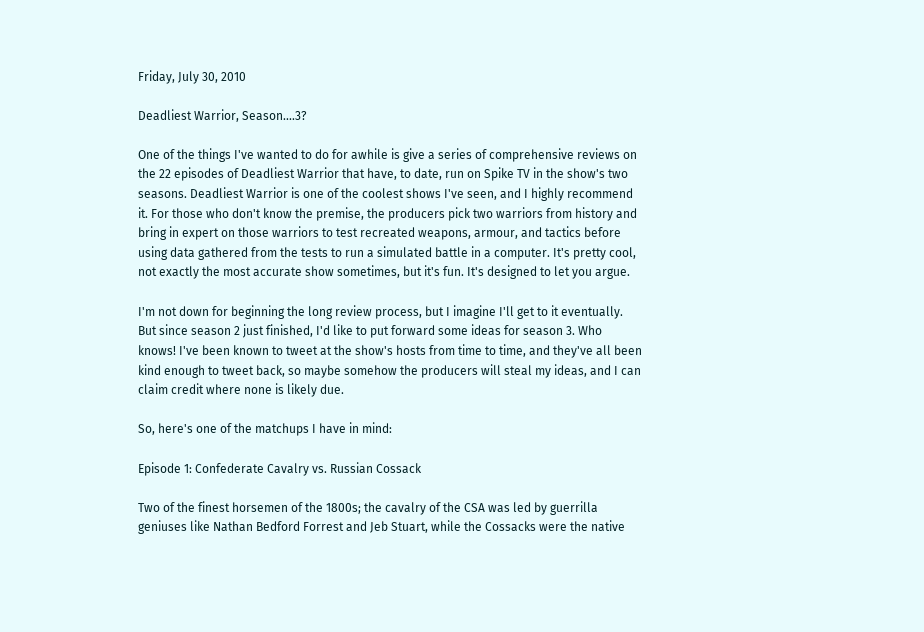Friday, July 30, 2010

Deadliest Warrior, Season....3?

One of the things I've wanted to do for awhile is give a series of comprehensive reviews on the 22 episodes of Deadliest Warrior that have, to date, run on Spike TV in the show's two seasons. Deadliest Warrior is one of the coolest shows I've seen, and I highly recommend it. For those who don't know the premise, the producers pick two warriors from history and bring in expert on those warriors to test recreated weapons, armour, and tactics before using data gathered from the tests to run a simulated battle in a computer. It's pretty cool, not exactly the most accurate show sometimes, but it's fun. It's designed to let you argue.

I'm not down for beginning the long review process, but I imagine I'll get to it eventually. But since season 2 just finished, I'd like to put forward some ideas for season 3. Who knows! I've been known to tweet at the show's hosts from time to time, and they've all been kind enough to tweet back, so maybe somehow the producers will steal my ideas, and I can claim credit where none is likely due.

So, here's one of the matchups I have in mind:

Episode 1: Confederate Cavalry vs. Russian Cossack

Two of the finest horsemen of the 1800s; the cavalry of the CSA was led by guerrilla geniuses like Nathan Bedford Forrest and Jeb Stuart, while the Cossacks were the native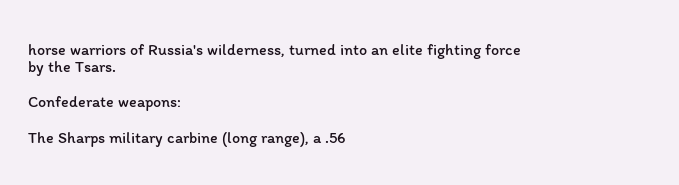horse warriors of Russia's wilderness, turned into an elite fighting force by the Tsars.

Confederate weapons:

The Sharps military carbine (long range), a .56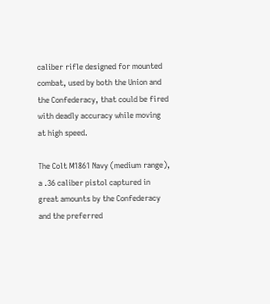caliber rifle designed for mounted combat, used by both the Union and the Confederacy, that could be fired with deadly accuracy while moving at high speed.

The Colt M1861 Navy (medium range), a .36 caliber pistol captured in great amounts by the Confederacy and the preferred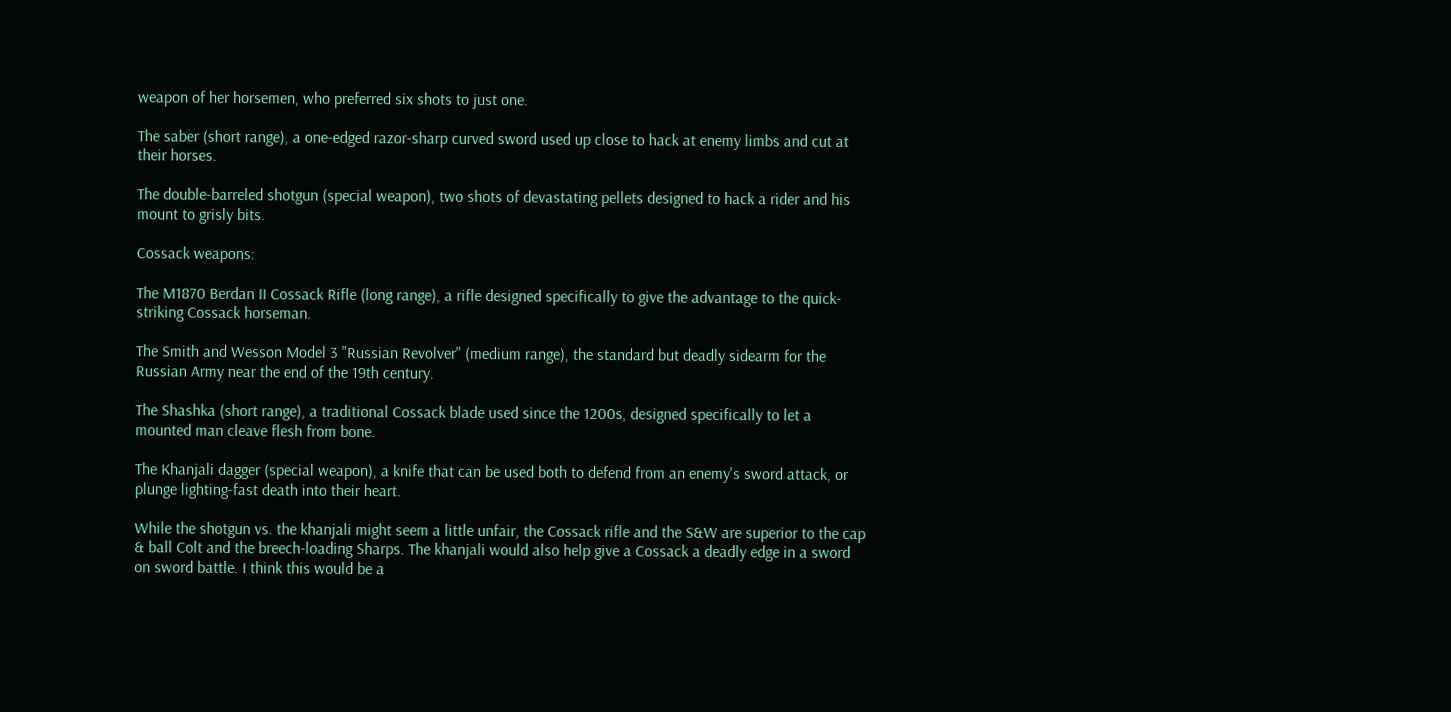weapon of her horsemen, who preferred six shots to just one.

The saber (short range), a one-edged razor-sharp curved sword used up close to hack at enemy limbs and cut at their horses.

The double-barreled shotgun (special weapon), two shots of devastating pellets designed to hack a rider and his mount to grisly bits.

Cossack weapons:

The M1870 Berdan II Cossack Rifle (long range), a rifle designed specifically to give the advantage to the quick-striking Cossack horseman.

The Smith and Wesson Model 3 "Russian Revolver" (medium range), the standard but deadly sidearm for the Russian Army near the end of the 19th century.

The Shashka (short range), a traditional Cossack blade used since the 1200s, designed specifically to let a mounted man cleave flesh from bone.

The Khanjali dagger (special weapon), a knife that can be used both to defend from an enemy's sword attack, or plunge lighting-fast death into their heart.

While the shotgun vs. the khanjali might seem a little unfair, the Cossack rifle and the S&W are superior to the cap & ball Colt and the breech-loading Sharps. The khanjali would also help give a Cossack a deadly edge in a sword on sword battle. I think this would be a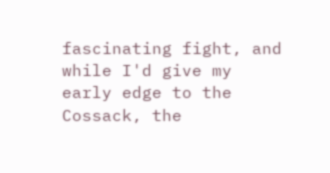fascinating fight, and while I'd give my early edge to the Cossack, the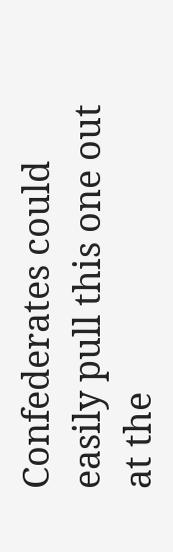Confederates could easily pull this one out at the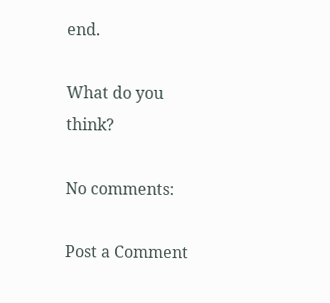end.

What do you think?

No comments:

Post a Comment